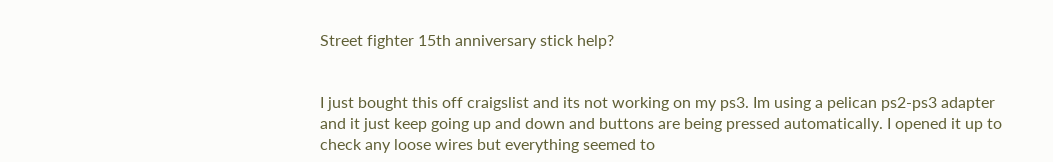Street fighter 15th anniversary stick help?


I just bought this off craigslist and its not working on my ps3. Im using a pelican ps2-ps3 adapter and it just keep going up and down and buttons are being pressed automatically. I opened it up to check any loose wires but everything seemed to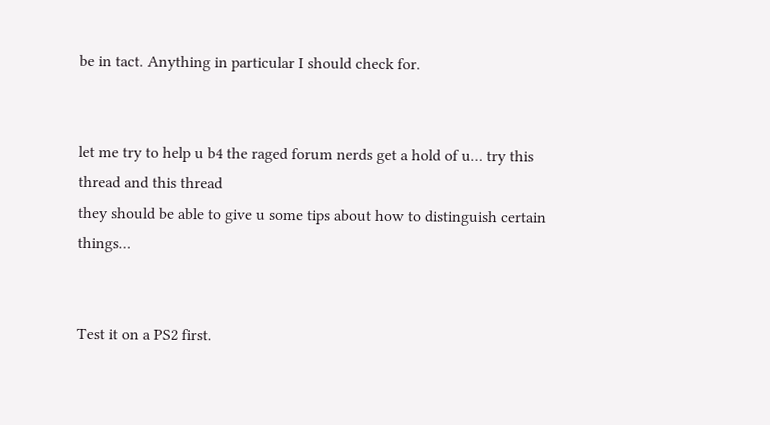be in tact. Anything in particular I should check for.


let me try to help u b4 the raged forum nerds get a hold of u… try this thread and this thread
they should be able to give u some tips about how to distinguish certain things…


Test it on a PS2 first.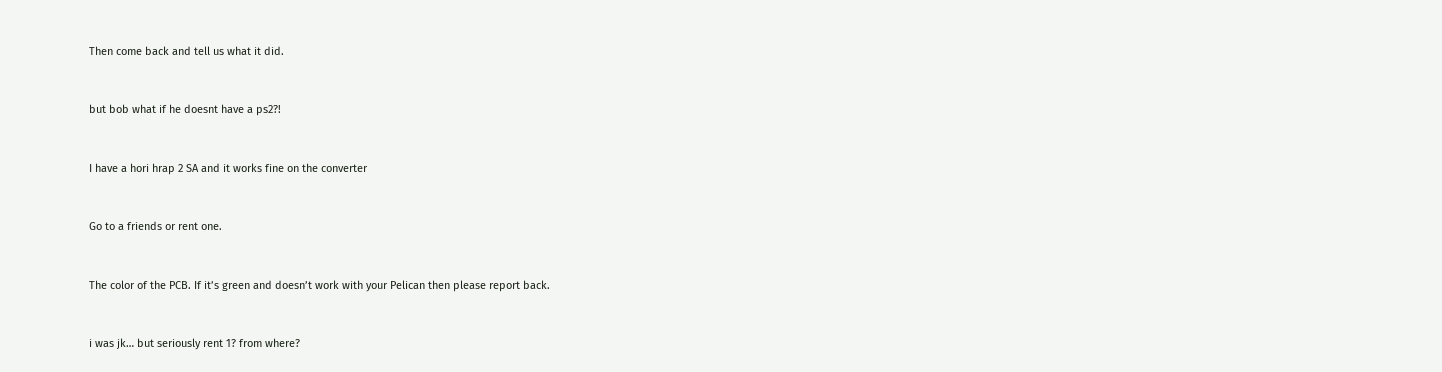Then come back and tell us what it did.


but bob what if he doesnt have a ps2?!


I have a hori hrap 2 SA and it works fine on the converter


Go to a friends or rent one.


The color of the PCB. If it’s green and doesn’t work with your Pelican then please report back.


i was jk… but seriously rent 1? from where?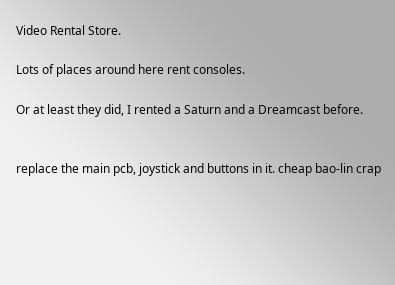Video Rental Store.

Lots of places around here rent consoles.

Or at least they did, I rented a Saturn and a Dreamcast before.


replace the main pcb, joystick and buttons in it. cheap bao-lin crap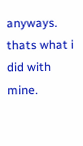anyways. thats what i did with mine.